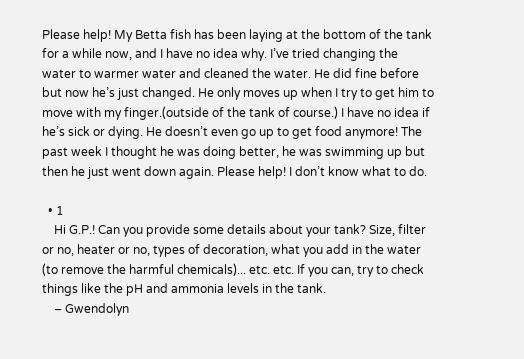Please help! My Betta fish has been laying at the bottom of the tank for a while now, and I have no idea why. I’ve tried changing the water to warmer water and cleaned the water. He did fine before but now he’s just changed. He only moves up when I try to get him to move with my finger.(outside of the tank of course.) I have no idea if he’s sick or dying. He doesn’t even go up to get food anymore! The past week I thought he was doing better, he was swimming up but then he just went down again. Please help! I don’t know what to do.

  • 1
    Hi G.P.! Can you provide some details about your tank? Size, filter or no, heater or no, types of decoration, what you add in the water (to remove the harmful chemicals)... etc. etc. If you can, try to check things like the pH and ammonia levels in the tank.
    – Gwendolyn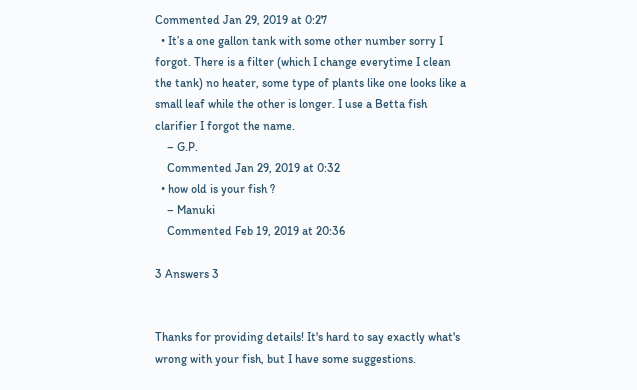Commented Jan 29, 2019 at 0:27
  • It’s a one gallon tank with some other number sorry I forgot. There is a filter (which I change everytime I clean the tank) no heater, some type of plants like one looks like a small leaf while the other is longer. I use a Betta fish clarifier I forgot the name.
    – G.P.
    Commented Jan 29, 2019 at 0:32
  • how old is your fish ?
    – Manuki
    Commented Feb 19, 2019 at 20:36

3 Answers 3


Thanks for providing details! It's hard to say exactly what's wrong with your fish, but I have some suggestions.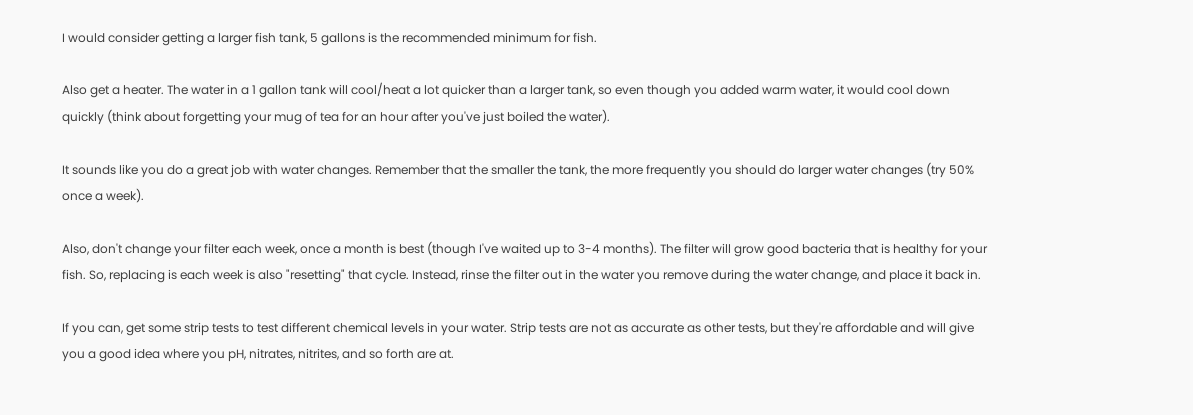I would consider getting a larger fish tank, 5 gallons is the recommended minimum for fish.

Also get a heater. The water in a 1 gallon tank will cool/heat a lot quicker than a larger tank, so even though you added warm water, it would cool down quickly (think about forgetting your mug of tea for an hour after you've just boiled the water).

It sounds like you do a great job with water changes. Remember that the smaller the tank, the more frequently you should do larger water changes (try 50% once a week).

Also, don't change your filter each week, once a month is best (though I've waited up to 3-4 months). The filter will grow good bacteria that is healthy for your fish. So, replacing is each week is also "resetting" that cycle. Instead, rinse the filter out in the water you remove during the water change, and place it back in.

If you can, get some strip tests to test different chemical levels in your water. Strip tests are not as accurate as other tests, but they're affordable and will give you a good idea where you pH, nitrates, nitrites, and so forth are at.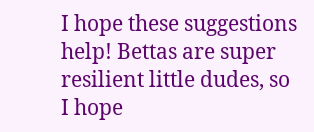I hope these suggestions help! Bettas are super resilient little dudes, so I hope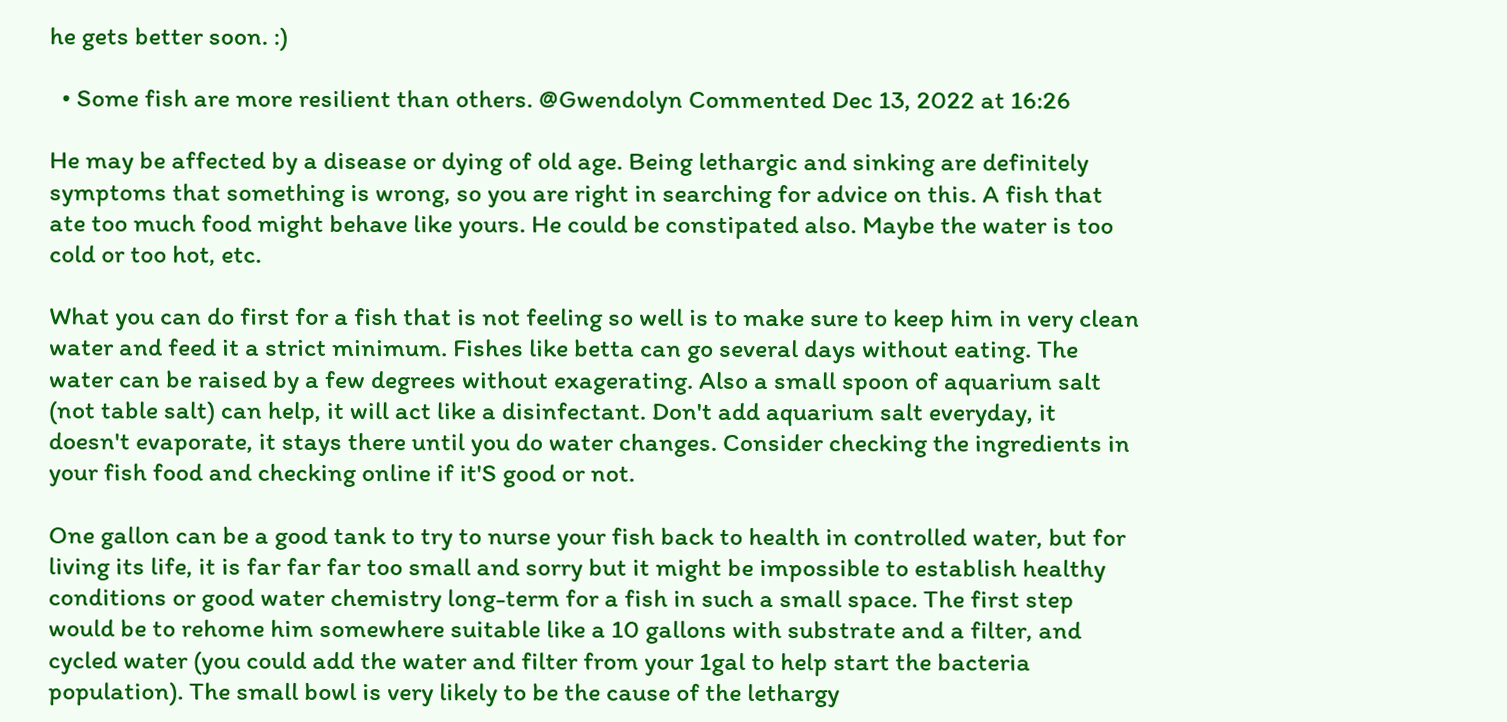he gets better soon. :)

  • Some fish are more resilient than others. @Gwendolyn Commented Dec 13, 2022 at 16:26

He may be affected by a disease or dying of old age. Being lethargic and sinking are definitely symptoms that something is wrong, so you are right in searching for advice on this. A fish that ate too much food might behave like yours. He could be constipated also. Maybe the water is too cold or too hot, etc.

What you can do first for a fish that is not feeling so well is to make sure to keep him in very clean water and feed it a strict minimum. Fishes like betta can go several days without eating. The water can be raised by a few degrees without exagerating. Also a small spoon of aquarium salt (not table salt) can help, it will act like a disinfectant. Don't add aquarium salt everyday, it doesn't evaporate, it stays there until you do water changes. Consider checking the ingredients in your fish food and checking online if it'S good or not.

One gallon can be a good tank to try to nurse your fish back to health in controlled water, but for living its life, it is far far far too small and sorry but it might be impossible to establish healthy conditions or good water chemistry long-term for a fish in such a small space. The first step would be to rehome him somewhere suitable like a 10 gallons with substrate and a filter, and cycled water (you could add the water and filter from your 1gal to help start the bacteria population). The small bowl is very likely to be the cause of the lethargy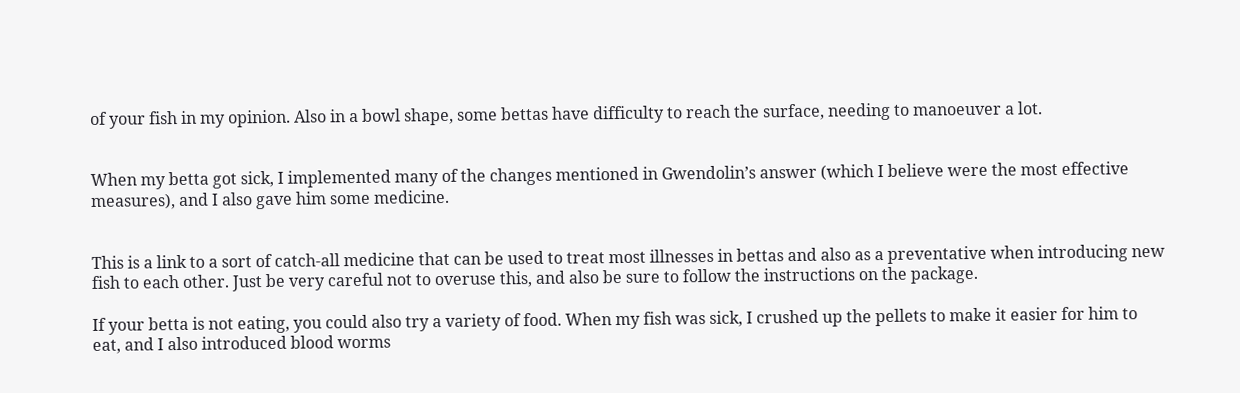of your fish in my opinion. Also in a bowl shape, some bettas have difficulty to reach the surface, needing to manoeuver a lot.


When my betta got sick, I implemented many of the changes mentioned in Gwendolin’s answer (which I believe were the most effective measures), and I also gave him some medicine.


This is a link to a sort of catch-all medicine that can be used to treat most illnesses in bettas and also as a preventative when introducing new fish to each other. Just be very careful not to overuse this, and also be sure to follow the instructions on the package.

If your betta is not eating, you could also try a variety of food. When my fish was sick, I crushed up the pellets to make it easier for him to eat, and I also introduced blood worms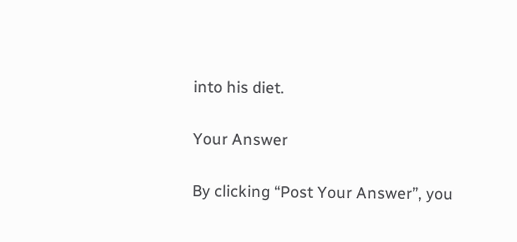into his diet.

Your Answer

By clicking “Post Your Answer”, you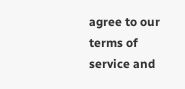agree to our terms of service and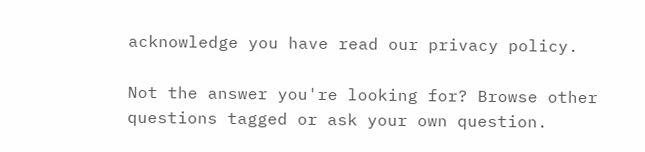acknowledge you have read our privacy policy.

Not the answer you're looking for? Browse other questions tagged or ask your own question.